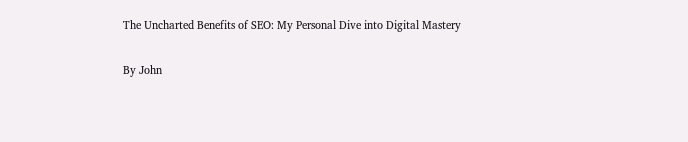The Uncharted Benefits of SEO: My Personal Dive into Digital Mastery

By John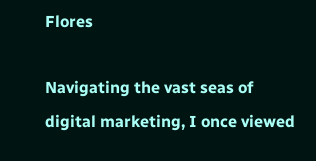Flores

Navigating the vast seas of digital marketing, I once viewed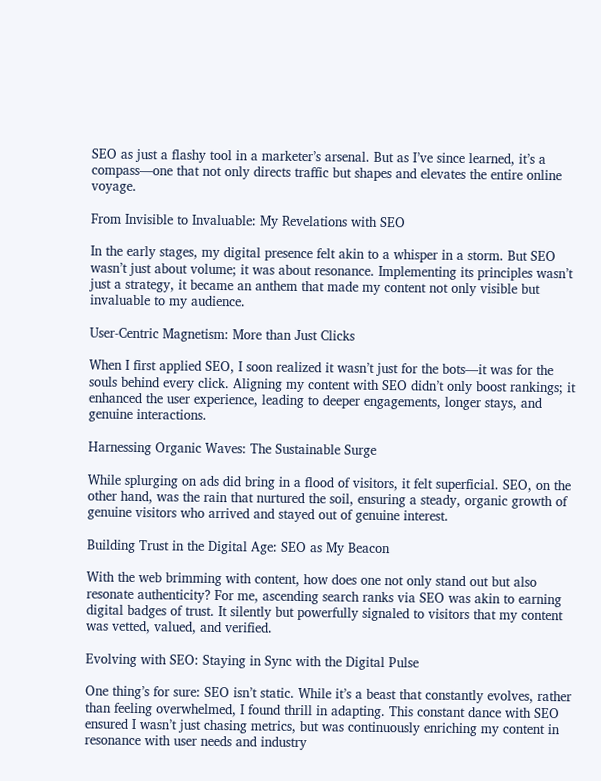SEO as just a flashy tool in a marketer’s arsenal. But as I’ve since learned, it’s a compass—one that not only directs traffic but shapes and elevates the entire online voyage.

From Invisible to Invaluable: My Revelations with SEO

In the early stages, my digital presence felt akin to a whisper in a storm. But SEO wasn’t just about volume; it was about resonance. Implementing its principles wasn’t just a strategy, it became an anthem that made my content not only visible but invaluable to my audience.

User-Centric Magnetism: More than Just Clicks

When I first applied SEO, I soon realized it wasn’t just for the bots—it was for the souls behind every click. Aligning my content with SEO didn’t only boost rankings; it enhanced the user experience, leading to deeper engagements, longer stays, and genuine interactions.

Harnessing Organic Waves: The Sustainable Surge

While splurging on ads did bring in a flood of visitors, it felt superficial. SEO, on the other hand, was the rain that nurtured the soil, ensuring a steady, organic growth of genuine visitors who arrived and stayed out of genuine interest.

Building Trust in the Digital Age: SEO as My Beacon

With the web brimming with content, how does one not only stand out but also resonate authenticity? For me, ascending search ranks via SEO was akin to earning digital badges of trust. It silently but powerfully signaled to visitors that my content was vetted, valued, and verified.

Evolving with SEO: Staying in Sync with the Digital Pulse

One thing’s for sure: SEO isn’t static. While it’s a beast that constantly evolves, rather than feeling overwhelmed, I found thrill in adapting. This constant dance with SEO ensured I wasn’t just chasing metrics, but was continuously enriching my content in resonance with user needs and industry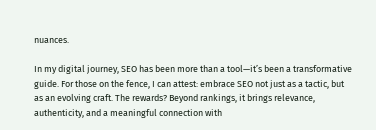nuances.

In my digital journey, SEO has been more than a tool—it’s been a transformative guide. For those on the fence, I can attest: embrace SEO not just as a tactic, but as an evolving craft. The rewards? Beyond rankings, it brings relevance, authenticity, and a meaningful connection with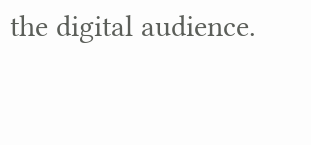the digital audience.